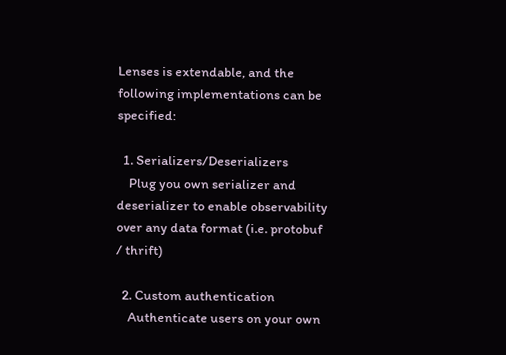Lenses is extendable, and the following implementations can be specified:

  1. Serializers/Deserializers
    Plug you own serializer and deserializer to enable observability over any data format (i.e. protobuf / thrift)

  2. Custom authentication
    Authenticate users on your own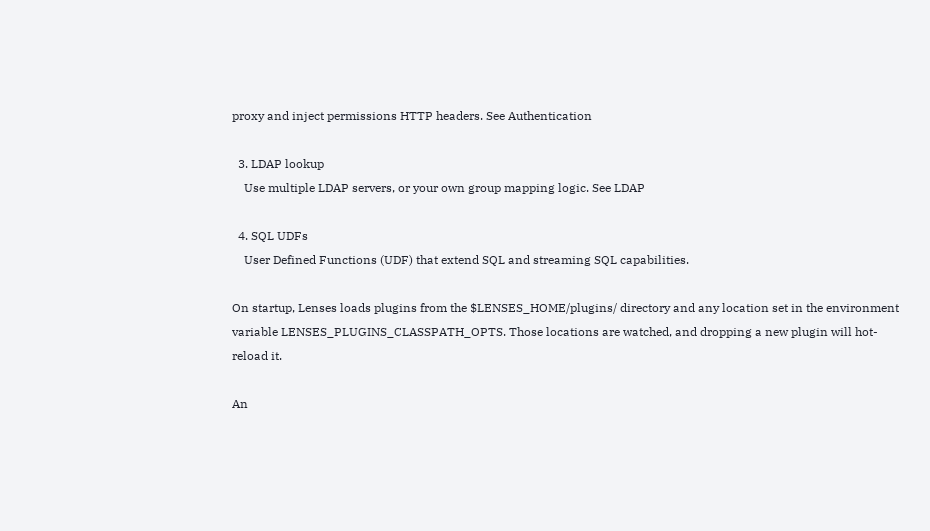proxy and inject permissions HTTP headers. See Authentication

  3. LDAP lookup
    Use multiple LDAP servers, or your own group mapping logic. See LDAP

  4. SQL UDFs
    User Defined Functions (UDF) that extend SQL and streaming SQL capabilities.

On startup, Lenses loads plugins from the $LENSES_HOME/plugins/ directory and any location set in the environment variable LENSES_PLUGINS_CLASSPATH_OPTS. Those locations are watched, and dropping a new plugin will hot-reload it.

An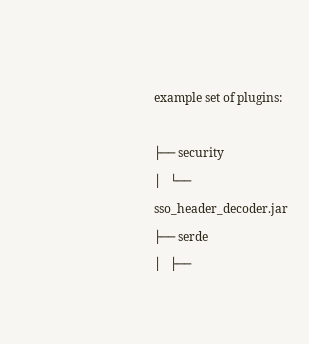example set of plugins:

├── security
│   └── sso_header_decoder.jar
├── serde
│   ├──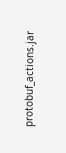protobuf_actions.jar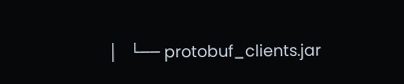│   └── protobuf_clients.jar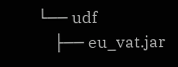└── udf
    ├── eu_vat.jar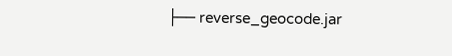├── reverse_geocode.jar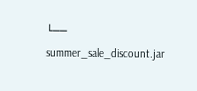└── summer_sale_discount.jar